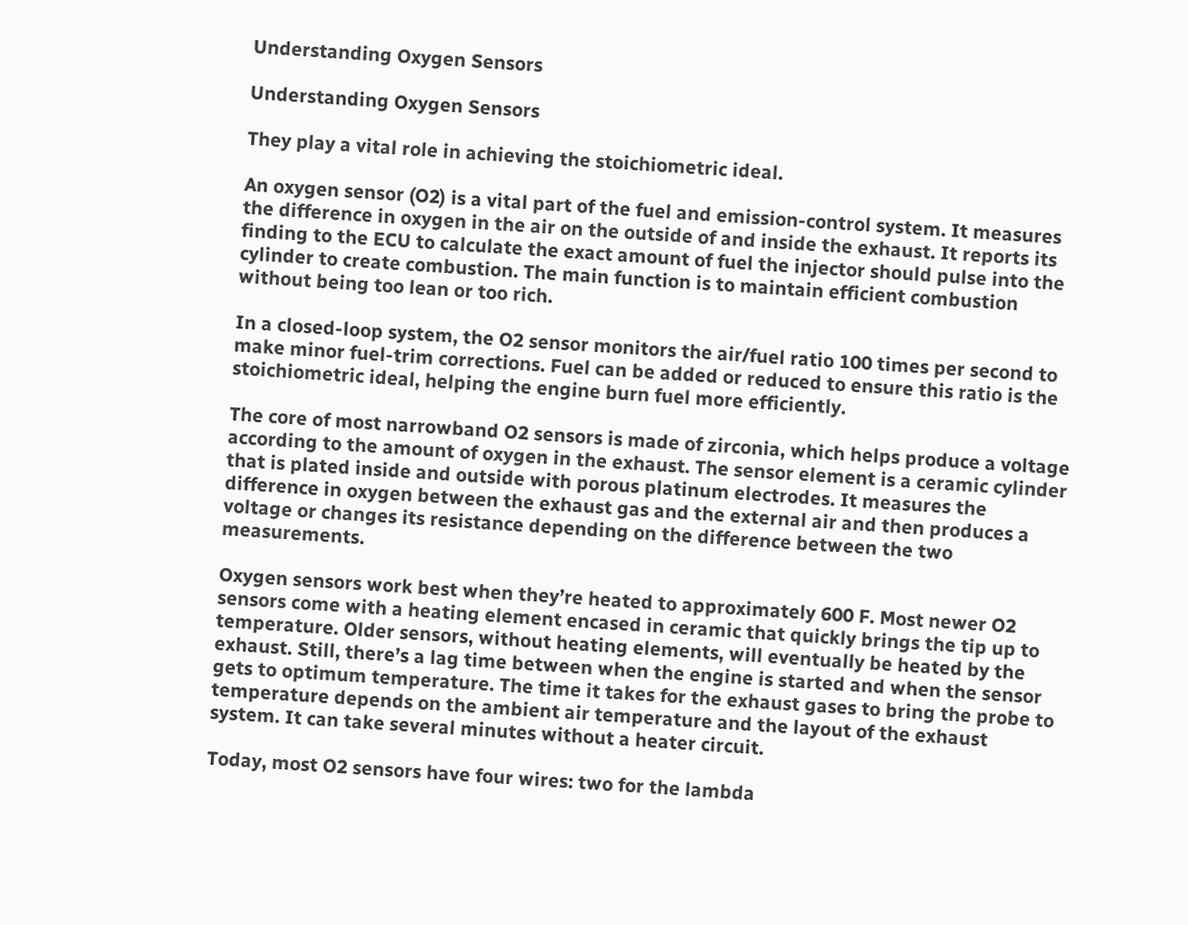Understanding Oxygen Sensors

Understanding Oxygen Sensors

They play a vital role in achieving the stoichiometric ideal.

An oxygen sensor (O2) is a vital part of the fuel and emission-control system. It measures the difference in oxygen in the air on the outside of and inside the exhaust. It reports its finding to the ECU to calculate the exact amount of fuel the injector should pulse into the cylinder to create combustion. The main function is to maintain efficient combustion without being too lean or too rich.

In a closed-loop system, the O2 sensor monitors the air/fuel ratio 100 times per second to make minor fuel-trim corrections. Fuel can be added or reduced to ensure this ratio is the stoichiometric ideal, helping the engine burn fuel more efficiently.

The core of most narrowband O2 sensors is made of zirconia, which helps produce a voltage according to the amount of oxygen in the exhaust. The sensor element is a ceramic cylinder that is plated inside and outside with porous platinum electrodes. It measures the difference in oxygen between the exhaust gas and the external air and then produces a voltage or changes its resistance depending on the difference between the two measurements.

Oxygen sensors work best when they’re heated to approximately 600 F. Most newer O2 sensors come with a heating element encased in ceramic that quickly brings the tip up to temperature. Older sensors, without heating elements, will eventually be heated by the exhaust. Still, there’s a lag time between when the engine is started and when the sensor gets to optimum temperature. The time it takes for the exhaust gases to bring the probe to temperature depends on the ambient air temperature and the layout of the exhaust system. It can take several minutes without a heater circuit.

Today, most O2 sensors have four wires: two for the lambda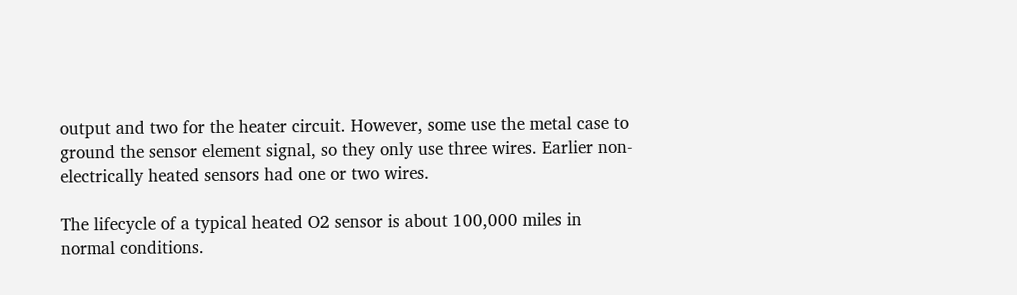output and two for the heater circuit. However, some use the metal case to ground the sensor element signal, so they only use three wires. Earlier non-electrically heated sensors had one or two wires.

The lifecycle of a typical heated O2 sensor is about 100,000 miles in normal conditions.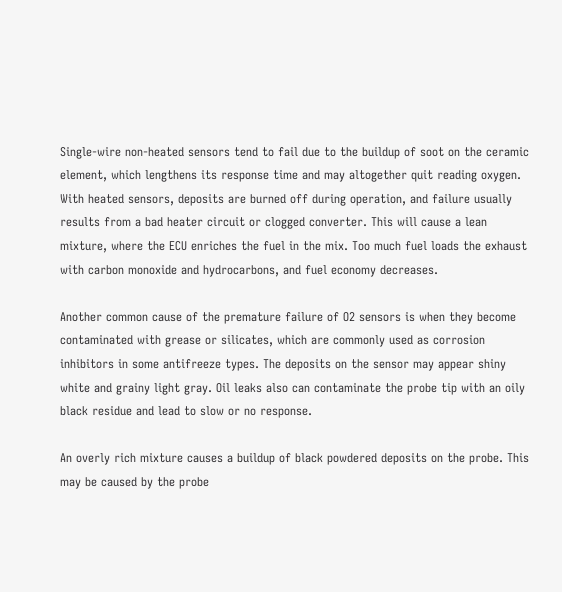Single-wire non-heated sensors tend to fail due to the buildup of soot on the ceramic element, which lengthens its response time and may altogether quit reading oxygen. With heated sensors, deposits are burned off during operation, and failure usually results from a bad heater circuit or clogged converter. This will cause a lean mixture, where the ECU enriches the fuel in the mix. Too much fuel loads the exhaust with carbon monoxide and hydrocarbons, and fuel economy decreases.

Another common cause of the premature failure of O2 sensors is when they become contaminated with grease or silicates, which are commonly used as corrosion inhibitors in some antifreeze types. The deposits on the sensor may appear shiny white and grainy light gray. Oil leaks also can contaminate the probe tip with an oily black residue and lead to slow or no response.

An overly rich mixture causes a buildup of black powdered deposits on the probe. This may be caused by the probe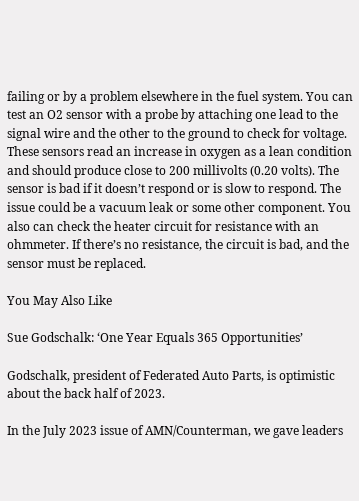failing or by a problem elsewhere in the fuel system. You can test an O2 sensor with a probe by attaching one lead to the signal wire and the other to the ground to check for voltage. These sensors read an increase in oxygen as a lean condition and should produce close to 200 millivolts (0.20 volts). The sensor is bad if it doesn’t respond or is slow to respond. The issue could be a vacuum leak or some other component. You also can check the heater circuit for resistance with an ohmmeter. If there’s no resistance, the circuit is bad, and the sensor must be replaced.

You May Also Like

Sue Godschalk: ‘One Year Equals 365 Opportunities’

Godschalk, president of Federated Auto Parts, is optimistic about the back half of 2023.

In the July 2023 issue of AMN/Counterman, we gave leaders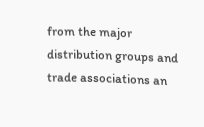from the major distribution groups and trade associations an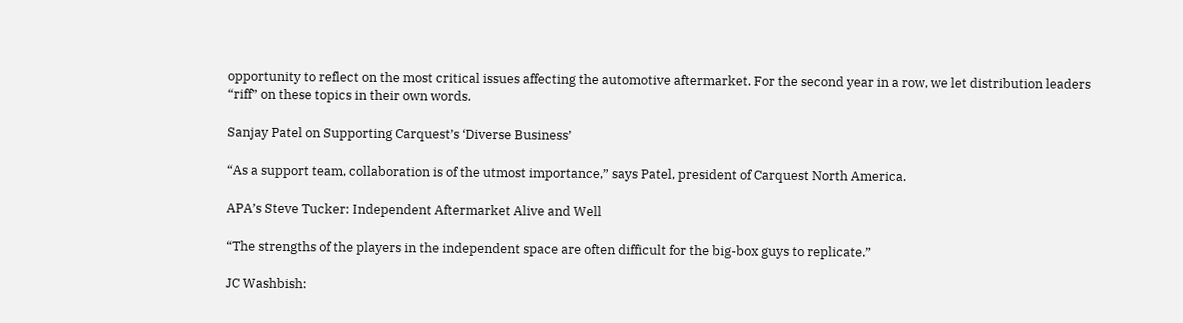opportunity to reflect on the most critical issues affecting the automotive aftermarket. For the second year in a row, we let distribution leaders “riff” on these topics in their own words.

Sanjay Patel on Supporting Carquest’s ‘Diverse Business’

“As a support team, collaboration is of the utmost importance,” says Patel, president of Carquest North America.

APA’s Steve Tucker: Independent Aftermarket Alive and Well

“The strengths of the players in the independent space are often difficult for the big-box guys to replicate.”

JC Washbish: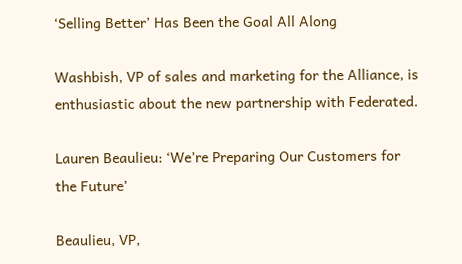‘Selling Better’ Has Been the Goal All Along

Washbish, VP of sales and marketing for the Alliance, is enthusiastic about the new partnership with Federated.

Lauren Beaulieu: ‘We’re Preparing Our Customers for the Future’

Beaulieu, VP,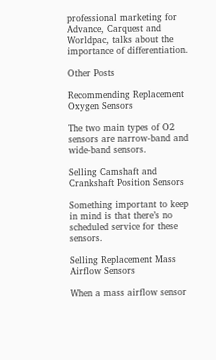professional marketing for Advance, Carquest and Worldpac, talks about the importance of differentiation.

Other Posts

Recommending Replacement Oxygen Sensors

The two main types of O2 sensors are narrow-band and wide-band sensors.

Selling Camshaft and Crankshaft Position Sensors

Something important to keep in mind is that there’s no scheduled service for these sensors.

Selling Replacement Mass Airflow Sensors

When a mass airflow sensor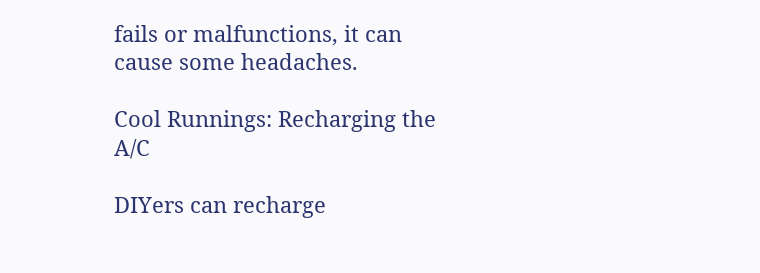fails or malfunctions, it can cause some headaches.

Cool Runnings: Recharging the A/C

DIYers can recharge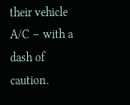their vehicle A/C – with a dash of caution.